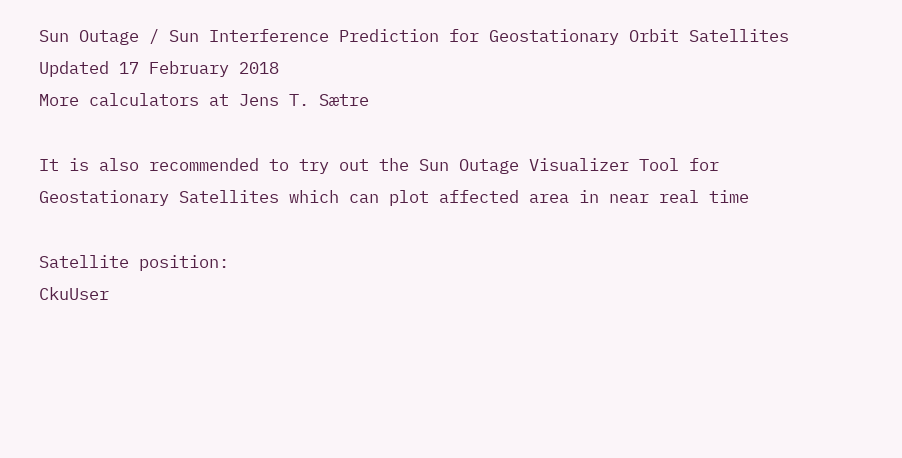Sun Outage / Sun Interference Prediction for Geostationary Orbit Satellites
Updated 17 February 2018
More calculators at Jens T. Sætre

It is also recommended to try out the Sun Outage Visualizer Tool for Geostationary Satellites which can plot affected area in near real time

Satellite position:
CkuUser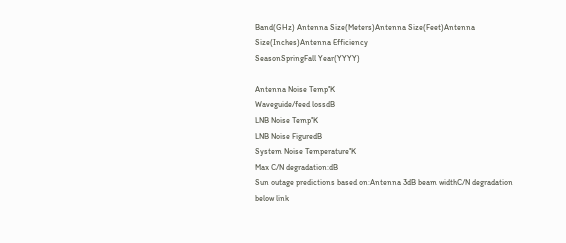Band(GHz) Antenna Size(Meters)Antenna Size(Feet)Antenna Size(Inches)Antenna Efficiency
SeasonSpringFall Year(YYYY)

Antenna Noise Temp°K
Waveguide/feed lossdB
LNB Noise Temp°K
LNB Noise FiguredB
System Noise Temperature°K
Max C/N degradation:dB
Sun outage predictions based on:Antenna 3dB beam widthC/N degradation below link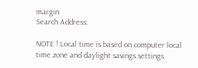margin
Search Address:

NOTE ! Local time is based on computer local time zone and daylight savings settings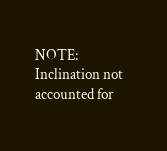NOTE: Inclination not accounted for